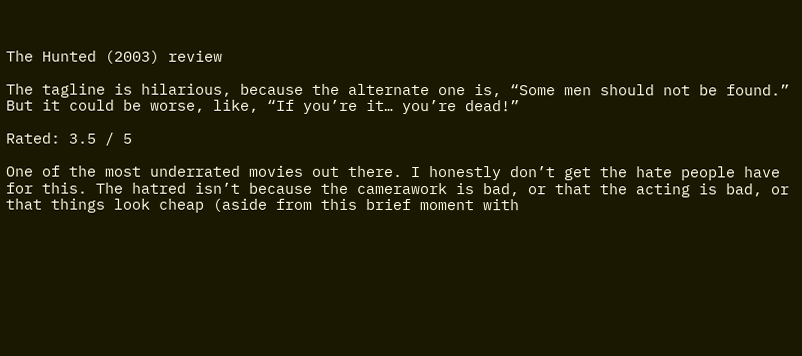The Hunted (2003) review

The tagline is hilarious, because the alternate one is, “Some men should not be found.” But it could be worse, like, “If you’re it… you’re dead!”

Rated: 3.5 / 5

One of the most underrated movies out there. I honestly don’t get the hate people have for this. The hatred isn’t because the camerawork is bad, or that the acting is bad, or that things look cheap (aside from this brief moment with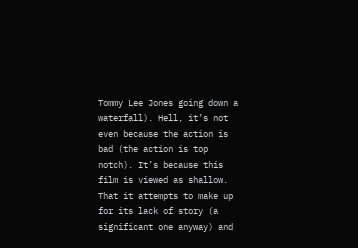Tommy Lee Jones going down a waterfall). Hell, it’s not even because the action is bad (the action is top notch). It’s because this film is viewed as shallow. That it attempts to make up for its lack of story (a significant one anyway) and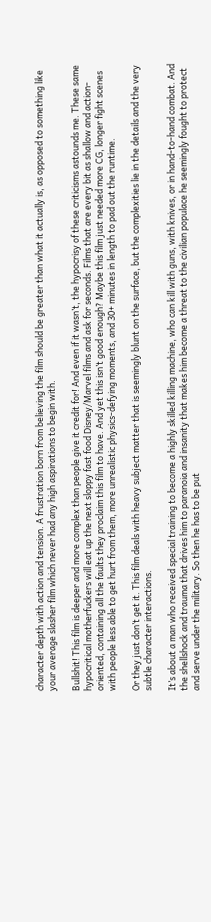character depth with action and tension. A frustration born from believing the film should be greater than what it actually is, as opposed to something like your average slasher film which never had any high aspirations to begin with.

Bullshit! This film is deeper and more complex than people give it credit for! And even if it wasn’t, the hypocrisy of these criticisms astounds me. These same hypocritical motherfuckers will eat up the next sloppy fast food Disney/Marvel films and ask for seconds. Films that are every bit as shallow and action-oriented, containing all the faults they proclaim this film to have. And yet this isn’t good enough? Maybe this film just needed more CG, longer fight scenes with people less able to get hurt from them, more unrealistic physics-defying moments, and 30+ minutes in length to pad out the runtime.

Or they just don’t get it. This film deals with heavy subject matter that is seemingly blunt on the surface, but the complexities lie in the details and the very subtle character interactions.

It’s about a man who received special training to become a highly skilled killing machine, who can kill with guns, with knives, or in hand-to-hand combat. And the shellshock and trauma that drives him to paranoia and insanity that makes him become a threat to the civilian populace he seemingly fought to protect and serve under the military. So then he has to be put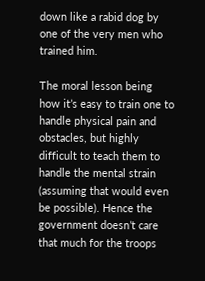down like a rabid dog by one of the very men who trained him.

The moral lesson being how it’s easy to train one to handle physical pain and obstacles, but highly difficult to teach them to handle the mental strain (assuming that would even be possible). Hence the government doesn’t care that much for the troops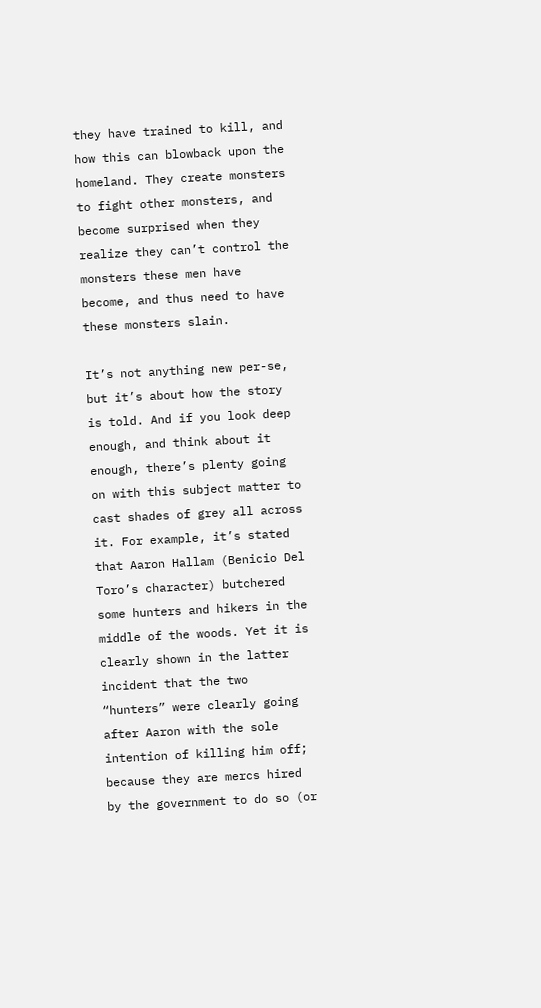they have trained to kill, and how this can blowback upon the homeland. They create monsters to fight other monsters, and become surprised when they realize they can’t control the monsters these men have become, and thus need to have these monsters slain.

It’s not anything new per-se, but it’s about how the story is told. And if you look deep enough, and think about it enough, there’s plenty going on with this subject matter to cast shades of grey all across it. For example, it’s stated that Aaron Hallam (Benicio Del Toro’s character) butchered some hunters and hikers in the middle of the woods. Yet it is clearly shown in the latter incident that the two “hunters” were clearly going after Aaron with the sole intention of killing him off; because they are mercs hired by the government to do so (or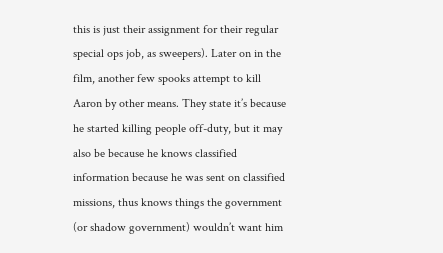this is just their assignment for their regular special ops job, as sweepers). Later on in the film, another few spooks attempt to kill Aaron by other means. They state it’s because he started killing people off-duty, but it may also be because he knows classified information because he was sent on classified missions, thus knows things the government (or shadow government) wouldn’t want him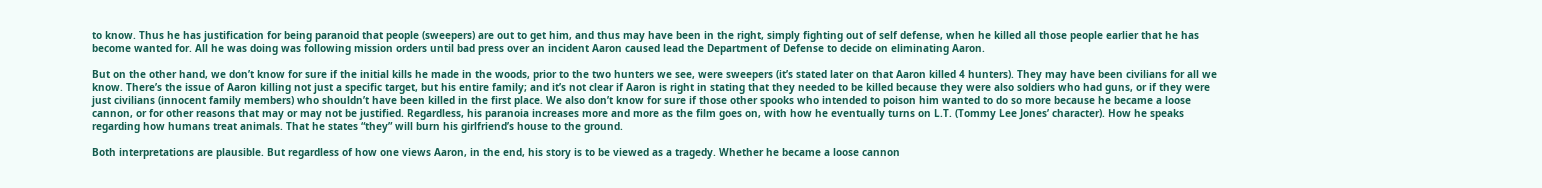to know. Thus he has justification for being paranoid that people (sweepers) are out to get him, and thus may have been in the right, simply fighting out of self defense, when he killed all those people earlier that he has become wanted for. All he was doing was following mission orders until bad press over an incident Aaron caused lead the Department of Defense to decide on eliminating Aaron.

But on the other hand, we don’t know for sure if the initial kills he made in the woods, prior to the two hunters we see, were sweepers (it’s stated later on that Aaron killed 4 hunters). They may have been civilians for all we know. There’s the issue of Aaron killing not just a specific target, but his entire family; and it’s not clear if Aaron is right in stating that they needed to be killed because they were also soldiers who had guns, or if they were just civilians (innocent family members) who shouldn’t have been killed in the first place. We also don’t know for sure if those other spooks who intended to poison him wanted to do so more because he became a loose cannon, or for other reasons that may or may not be justified. Regardless, his paranoia increases more and more as the film goes on, with how he eventually turns on L.T. (Tommy Lee Jones’ character). How he speaks regarding how humans treat animals. That he states “they” will burn his girlfriend’s house to the ground.

Both interpretations are plausible. But regardless of how one views Aaron, in the end, his story is to be viewed as a tragedy. Whether he became a loose cannon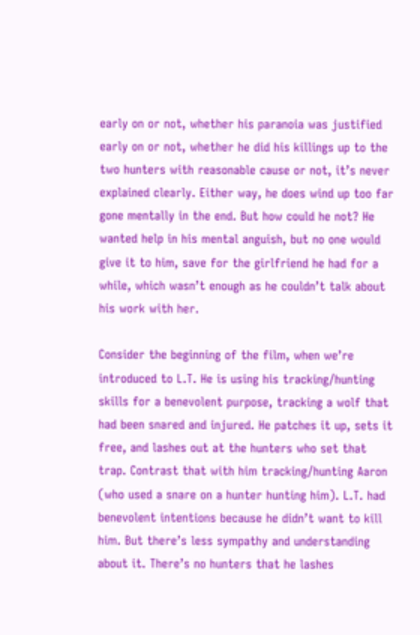early on or not, whether his paranoia was justified early on or not, whether he did his killings up to the two hunters with reasonable cause or not, it’s never explained clearly. Either way, he does wind up too far gone mentally in the end. But how could he not? He wanted help in his mental anguish, but no one would give it to him, save for the girlfriend he had for a while, which wasn’t enough as he couldn’t talk about his work with her.

Consider the beginning of the film, when we’re introduced to L.T. He is using his tracking/hunting skills for a benevolent purpose, tracking a wolf that had been snared and injured. He patches it up, sets it free, and lashes out at the hunters who set that trap. Contrast that with him tracking/hunting Aaron (who used a snare on a hunter hunting him). L.T. had benevolent intentions because he didn’t want to kill him. But there’s less sympathy and understanding about it. There’s no hunters that he lashes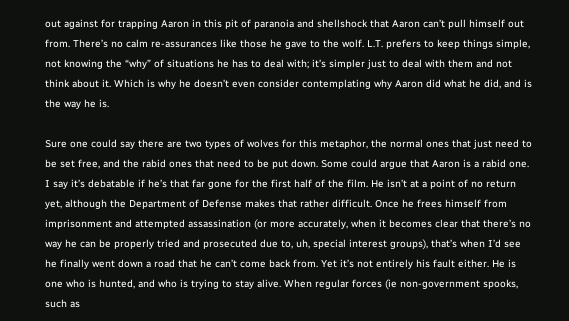out against for trapping Aaron in this pit of paranoia and shellshock that Aaron can’t pull himself out from. There’s no calm re-assurances like those he gave to the wolf. L.T. prefers to keep things simple, not knowing the “why” of situations he has to deal with; it’s simpler just to deal with them and not think about it. Which is why he doesn’t even consider contemplating why Aaron did what he did, and is the way he is.

Sure one could say there are two types of wolves for this metaphor, the normal ones that just need to be set free, and the rabid ones that need to be put down. Some could argue that Aaron is a rabid one. I say it’s debatable if he’s that far gone for the first half of the film. He isn’t at a point of no return yet, although the Department of Defense makes that rather difficult. Once he frees himself from imprisonment and attempted assassination (or more accurately, when it becomes clear that there’s no way he can be properly tried and prosecuted due to, uh, special interest groups), that’s when I’d see he finally went down a road that he can’t come back from. Yet it’s not entirely his fault either. He is one who is hunted, and who is trying to stay alive. When regular forces (ie non-government spooks, such as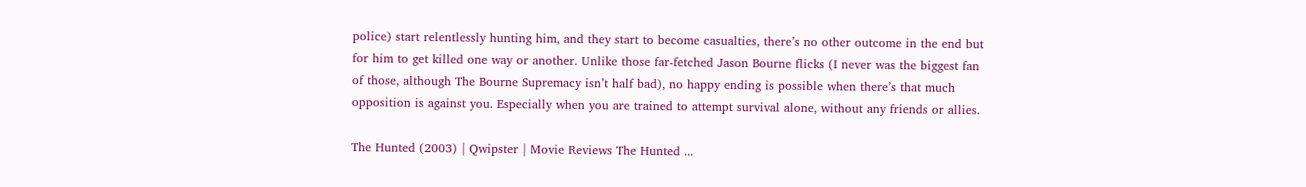police) start relentlessly hunting him, and they start to become casualties, there’s no other outcome in the end but for him to get killed one way or another. Unlike those far-fetched Jason Bourne flicks (I never was the biggest fan of those, although The Bourne Supremacy isn’t half bad), no happy ending is possible when there’s that much opposition is against you. Especially when you are trained to attempt survival alone, without any friends or allies.

The Hunted (2003) | Qwipster | Movie Reviews The Hunted ...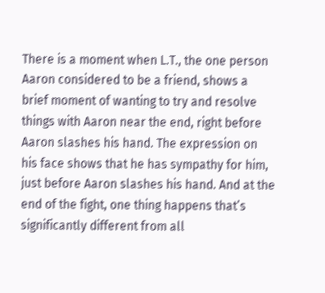There is a moment when L.T., the one person Aaron considered to be a friend, shows a brief moment of wanting to try and resolve things with Aaron near the end, right before Aaron slashes his hand. The expression on his face shows that he has sympathy for him, just before Aaron slashes his hand. And at the end of the fight, one thing happens that’s significantly different from all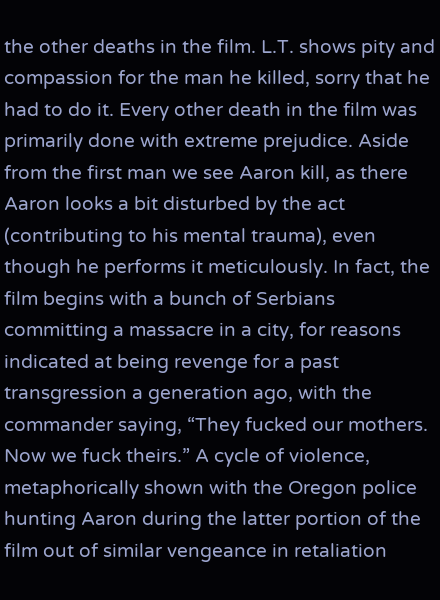the other deaths in the film. L.T. shows pity and compassion for the man he killed, sorry that he had to do it. Every other death in the film was primarily done with extreme prejudice. Aside from the first man we see Aaron kill, as there Aaron looks a bit disturbed by the act (contributing to his mental trauma), even though he performs it meticulously. In fact, the film begins with a bunch of Serbians committing a massacre in a city, for reasons indicated at being revenge for a past transgression a generation ago, with the commander saying, “They fucked our mothers. Now we fuck theirs.” A cycle of violence, metaphorically shown with the Oregon police hunting Aaron during the latter portion of the film out of similar vengeance in retaliation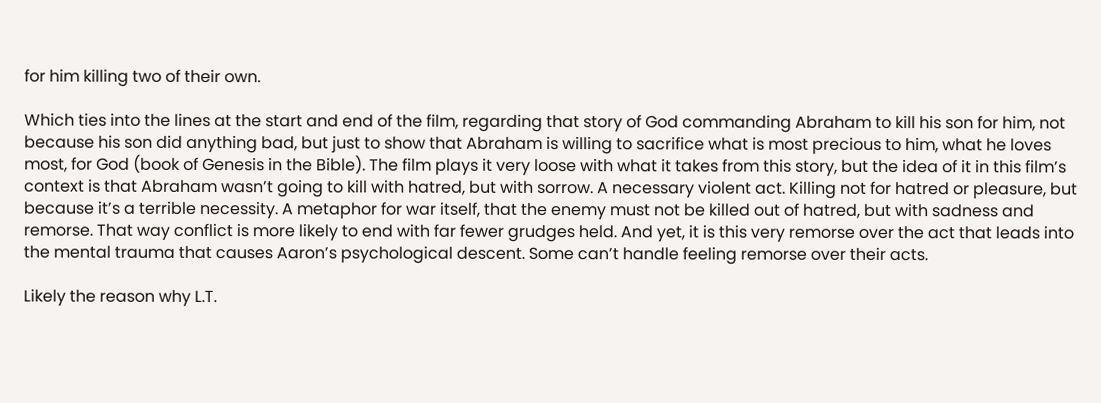for him killing two of their own.

Which ties into the lines at the start and end of the film, regarding that story of God commanding Abraham to kill his son for him, not because his son did anything bad, but just to show that Abraham is willing to sacrifice what is most precious to him, what he loves most, for God (book of Genesis in the Bible). The film plays it very loose with what it takes from this story, but the idea of it in this film’s context is that Abraham wasn’t going to kill with hatred, but with sorrow. A necessary violent act. Killing not for hatred or pleasure, but because it’s a terrible necessity. A metaphor for war itself, that the enemy must not be killed out of hatred, but with sadness and remorse. That way conflict is more likely to end with far fewer grudges held. And yet, it is this very remorse over the act that leads into the mental trauma that causes Aaron’s psychological descent. Some can’t handle feeling remorse over their acts.

Likely the reason why L.T.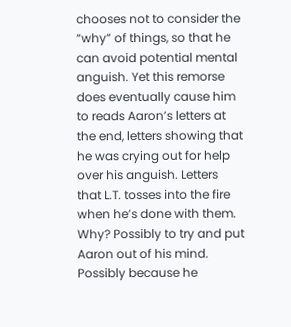chooses not to consider the “why” of things, so that he can avoid potential mental anguish. Yet this remorse does eventually cause him to reads Aaron’s letters at the end, letters showing that he was crying out for help over his anguish. Letters that L.T. tosses into the fire when he’s done with them. Why? Possibly to try and put Aaron out of his mind. Possibly because he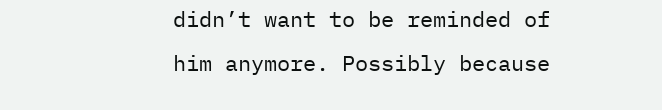didn’t want to be reminded of him anymore. Possibly because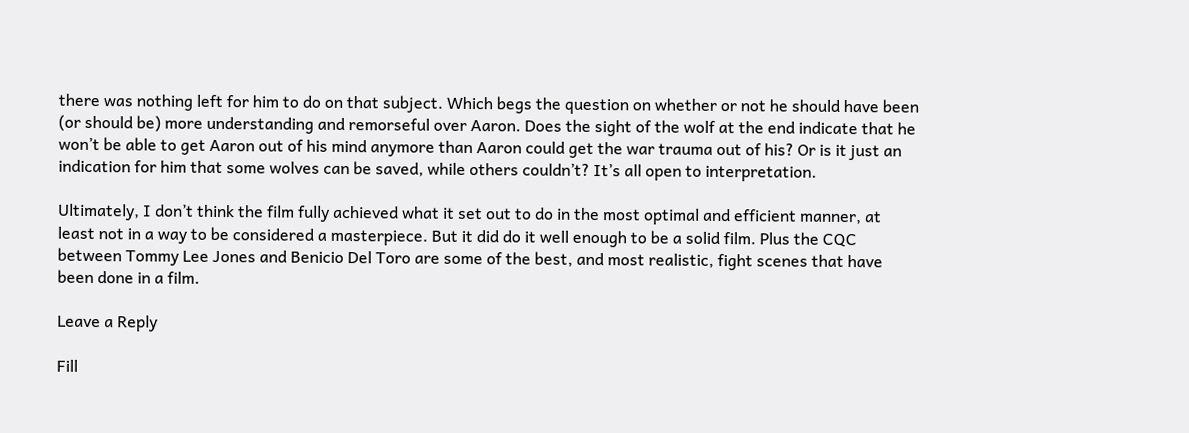there was nothing left for him to do on that subject. Which begs the question on whether or not he should have been (or should be) more understanding and remorseful over Aaron. Does the sight of the wolf at the end indicate that he won’t be able to get Aaron out of his mind anymore than Aaron could get the war trauma out of his? Or is it just an indication for him that some wolves can be saved, while others couldn’t? It’s all open to interpretation.

Ultimately, I don’t think the film fully achieved what it set out to do in the most optimal and efficient manner, at least not in a way to be considered a masterpiece. But it did do it well enough to be a solid film. Plus the CQC between Tommy Lee Jones and Benicio Del Toro are some of the best, and most realistic, fight scenes that have been done in a film.

Leave a Reply

Fill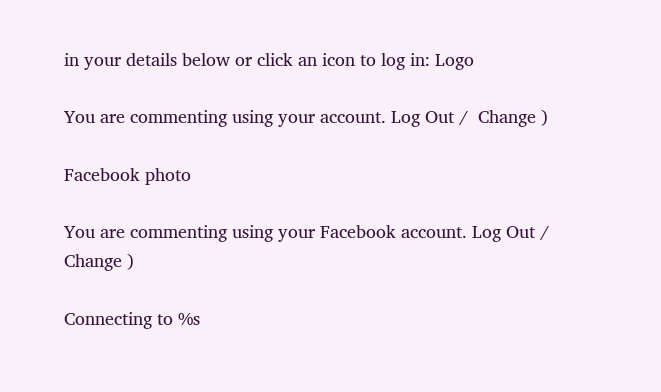in your details below or click an icon to log in: Logo

You are commenting using your account. Log Out /  Change )

Facebook photo

You are commenting using your Facebook account. Log Out /  Change )

Connecting to %s